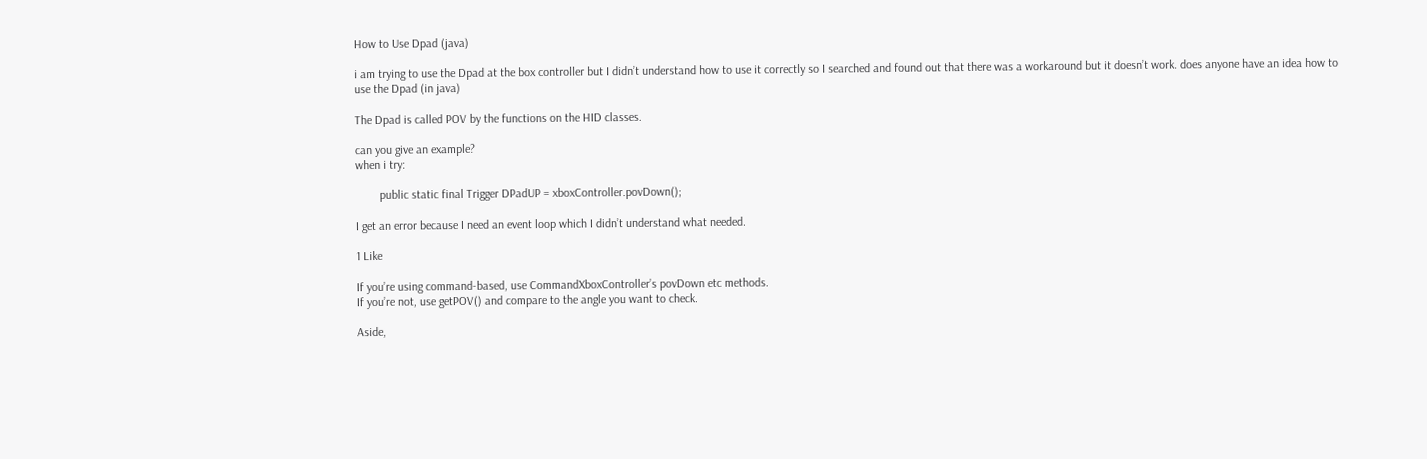How to Use Dpad (java)

i am trying to use the Dpad at the box controller but I didn’t understand how to use it correctly so I searched and found out that there was a workaround but it doesn’t work. does anyone have an idea how to use the Dpad (in java)

The Dpad is called POV by the functions on the HID classes.

can you give an example?
when i try:

        public static final Trigger DPadUP = xboxController.povDown();

I get an error because I need an event loop which I didn’t understand what needed.

1 Like

If you’re using command-based, use CommandXboxController’s povDown etc methods.
If you’re not, use getPOV() and compare to the angle you want to check.

Aside,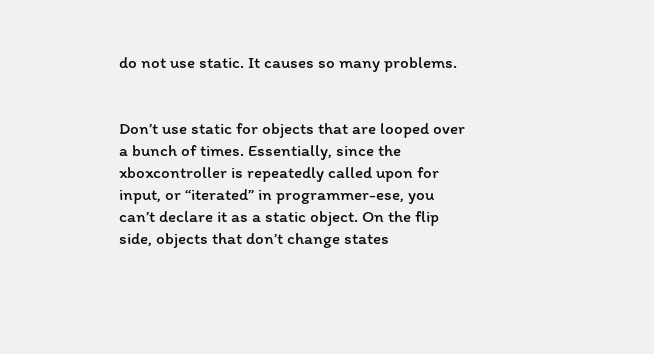do not use static. It causes so many problems.


Don’t use static for objects that are looped over a bunch of times. Essentially, since the xboxcontroller is repeatedly called upon for input, or “iterated” in programmer-ese, you can’t declare it as a static object. On the flip side, objects that don’t change states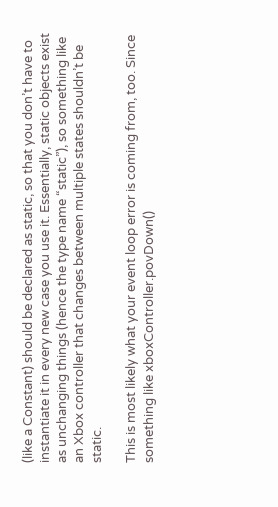(like a Constant) should be declared as static, so that you don’t have to instantiate it in every new case you use it. Essentially, static objects exist as unchanging things (hence the type name “static”), so something like an Xbox controller that changes between multiple states shouldn’t be static.

This is most likely what your event loop error is coming from, too. Since something like xboxController.povDown()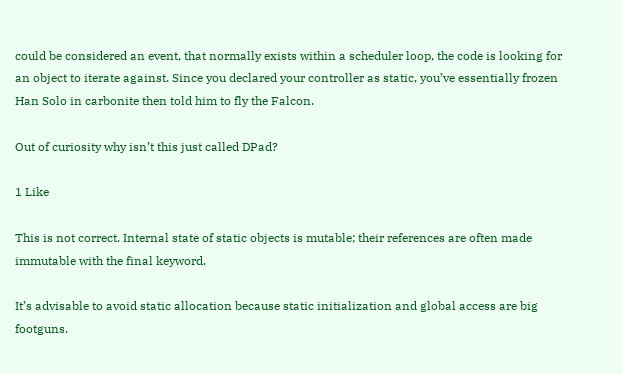could be considered an event, that normally exists within a scheduler loop, the code is looking for an object to iterate against. Since you declared your controller as static, you’ve essentially frozen Han Solo in carbonite then told him to fly the Falcon.

Out of curiosity why isn’t this just called DPad?

1 Like

This is not correct. Internal state of static objects is mutable; their references are often made immutable with the final keyword.

It’s advisable to avoid static allocation because static initialization and global access are big footguns.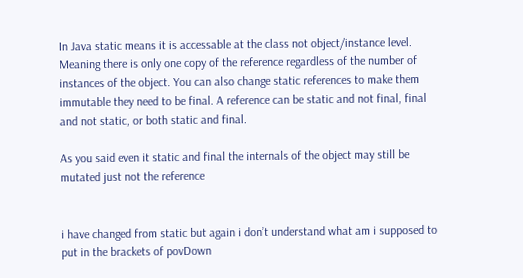In Java static means it is accessable at the class not object/instance level. Meaning there is only one copy of the reference regardless of the number of instances of the object. You can also change static references to make them immutable they need to be final. A reference can be static and not final, final and not static, or both static and final.

As you said even it static and final the internals of the object may still be mutated just not the reference


i have changed from static but again i don’t understand what am i supposed to put in the brackets of povDown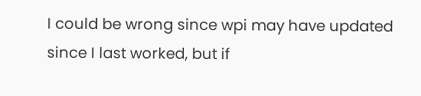I could be wrong since wpi may have updated since I last worked, but if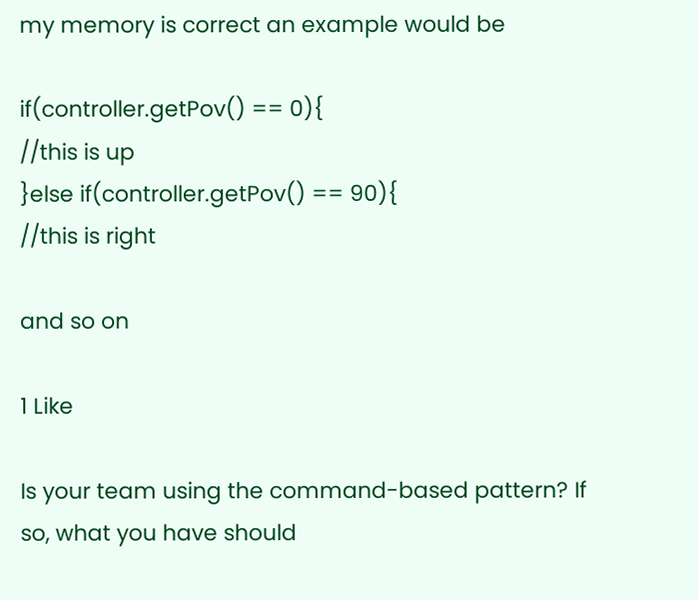my memory is correct an example would be

if(controller.getPov() == 0){
//this is up
}else if(controller.getPov() == 90){
//this is right

and so on

1 Like

Is your team using the command-based pattern? If so, what you have should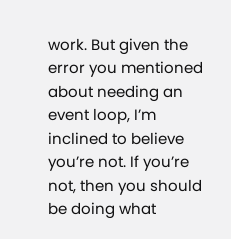work. But given the error you mentioned about needing an event loop, I’m inclined to believe you’re not. If you’re not, then you should be doing what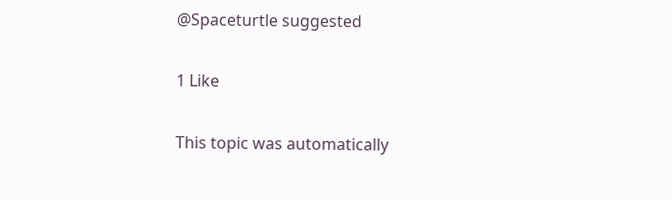@Spaceturtle suggested

1 Like

This topic was automatically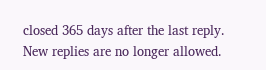closed 365 days after the last reply. New replies are no longer allowed.